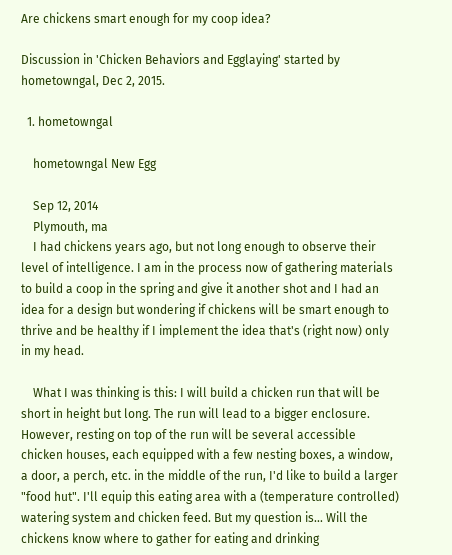Are chickens smart enough for my coop idea?

Discussion in 'Chicken Behaviors and Egglaying' started by hometowngal, Dec 2, 2015.

  1. hometowngal

    hometowngal New Egg

    Sep 12, 2014
    Plymouth, ma
    I had chickens years ago, but not long enough to observe their level of intelligence. I am in the process now of gathering materials to build a coop in the spring and give it another shot and I had an idea for a design but wondering if chickens will be smart enough to thrive and be healthy if I implement the idea that's (right now) only in my head.

    What I was thinking is this: I will build a chicken run that will be short in height but long. The run will lead to a bigger enclosure. However, resting on top of the run will be several accessible chicken houses, each equipped with a few nesting boxes, a window, a door, a perch, etc. in the middle of the run, I'd like to build a larger "food hut". I'll equip this eating area with a (temperature controlled) watering system and chicken feed. But my question is... Will the chickens know where to gather for eating and drinking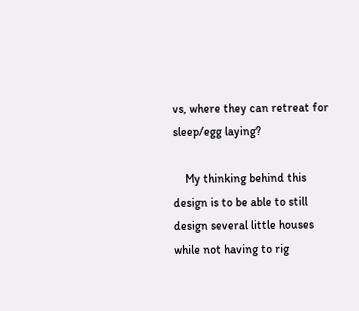vs, where they can retreat for sleep/egg laying?

    My thinking behind this design is to be able to still design several little houses while not having to rig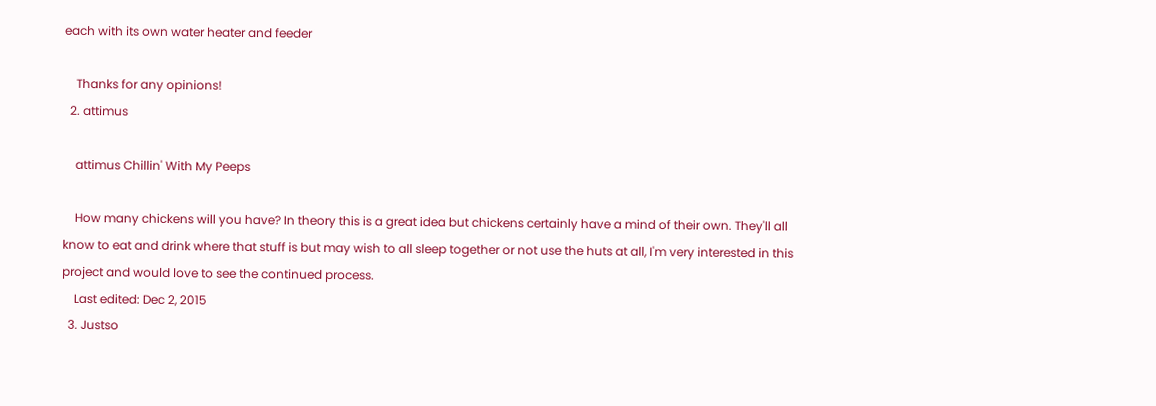each with its own water heater and feeder

    Thanks for any opinions!
  2. attimus

    attimus Chillin' With My Peeps

    How many chickens will you have? In theory this is a great idea but chickens certainly have a mind of their own. They'll all know to eat and drink where that stuff is but may wish to all sleep together or not use the huts at all, I'm very interested in this project and would love to see the continued process.
    Last edited: Dec 2, 2015
  3. Justso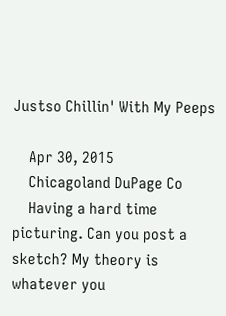Justso Chillin' With My Peeps

    Apr 30, 2015
    Chicagoland DuPage Co
    Having a hard time picturing. Can you post a sketch? My theory is whatever you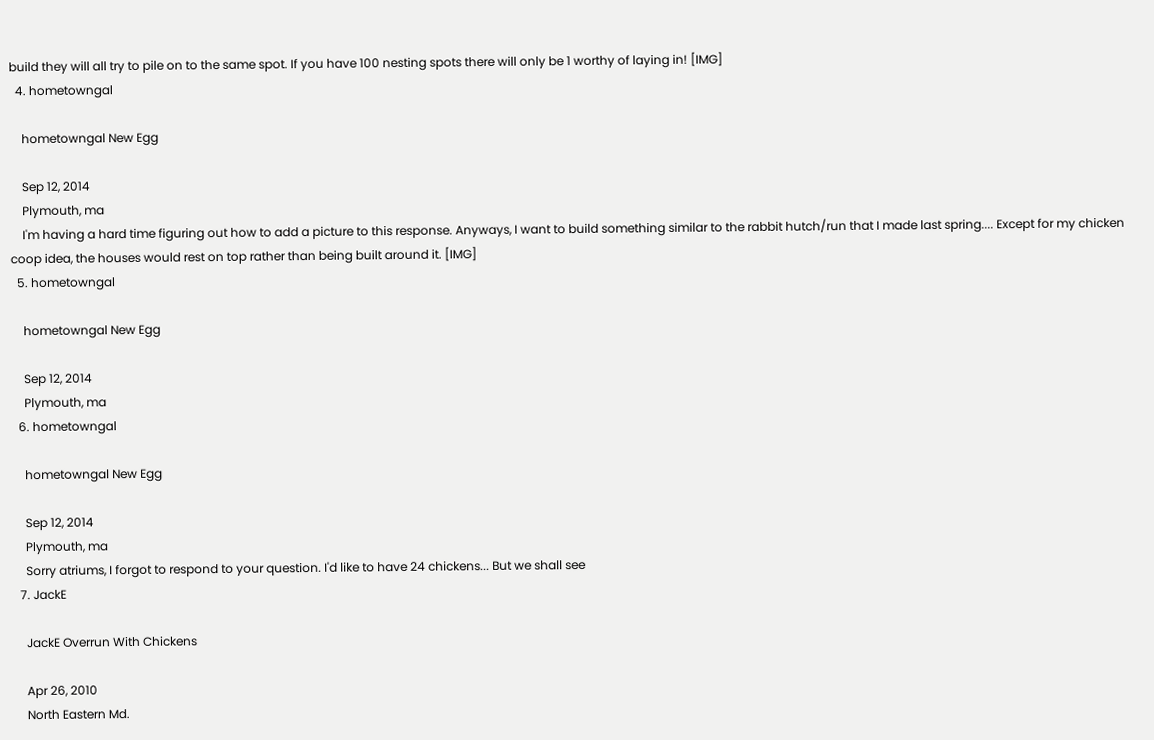build they will all try to pile on to the same spot. If you have 100 nesting spots there will only be 1 worthy of laying in! [IMG]
  4. hometowngal

    hometowngal New Egg

    Sep 12, 2014
    Plymouth, ma
    I'm having a hard time figuring out how to add a picture to this response. Anyways, I want to build something similar to the rabbit hutch/run that I made last spring.... Except for my chicken coop idea, the houses would rest on top rather than being built around it. [IMG]
  5. hometowngal

    hometowngal New Egg

    Sep 12, 2014
    Plymouth, ma
  6. hometowngal

    hometowngal New Egg

    Sep 12, 2014
    Plymouth, ma
    Sorry atriums, I forgot to respond to your question. I'd like to have 24 chickens... But we shall see
  7. JackE

    JackE Overrun With Chickens

    Apr 26, 2010
    North Eastern Md.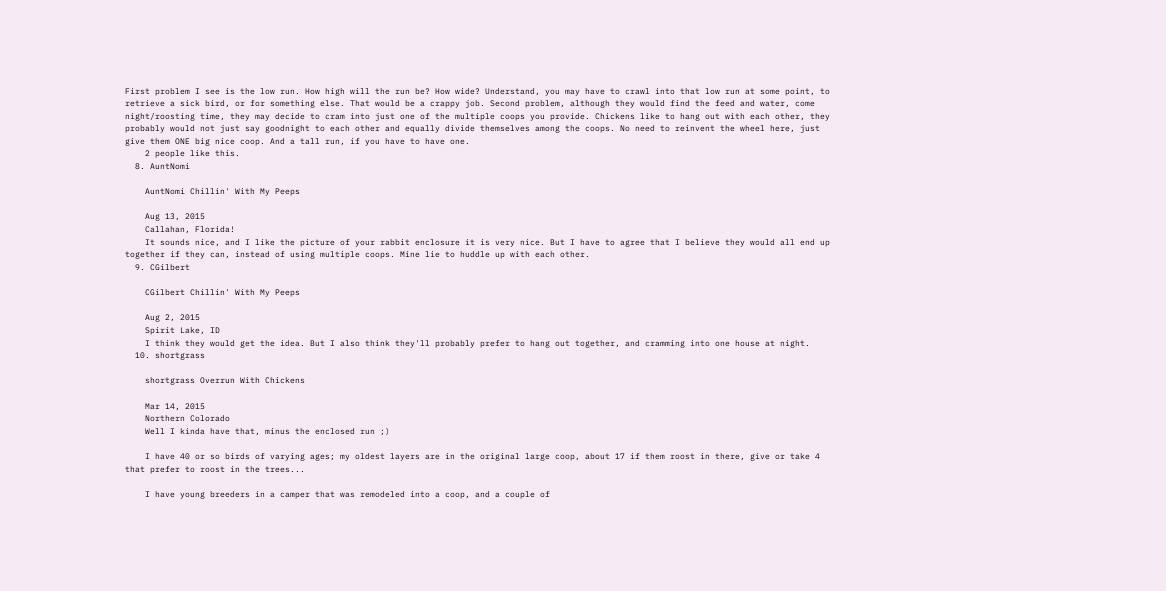First problem I see is the low run. How high will the run be? How wide? Understand, you may have to crawl into that low run at some point, to retrieve a sick bird, or for something else. That would be a crappy job. Second problem, although they would find the feed and water, come night/roosting time, they may decide to cram into just one of the multiple coops you provide. Chickens like to hang out with each other, they probably would not just say goodnight to each other and equally divide themselves among the coops. No need to reinvent the wheel here, just give them ONE big nice coop. And a tall run, if you have to have one.
    2 people like this.
  8. AuntNomi

    AuntNomi Chillin' With My Peeps

    Aug 13, 2015
    Callahan, Florida!
    It sounds nice, and I like the picture of your rabbit enclosure it is very nice. But I have to agree that I believe they would all end up together if they can, instead of using multiple coops. Mine lie to huddle up with each other.
  9. CGilbert

    CGilbert Chillin' With My Peeps

    Aug 2, 2015
    Spirit Lake, ID
    I think they would get the idea. But I also think they'll probably prefer to hang out together, and cramming into one house at night.
  10. shortgrass

    shortgrass Overrun With Chickens

    Mar 14, 2015
    Northern Colorado
    Well I kinda have that, minus the enclosed run ;)

    I have 40 or so birds of varying ages; my oldest layers are in the original large coop, about 17 if them roost in there, give or take 4 that prefer to roost in the trees...

    I have young breeders in a camper that was remodeled into a coop, and a couple of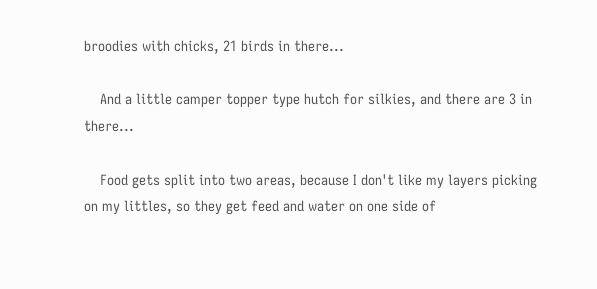broodies with chicks, 21 birds in there...

    And a little camper topper type hutch for silkies, and there are 3 in there...

    Food gets split into two areas, because I don't like my layers picking on my littles, so they get feed and water on one side of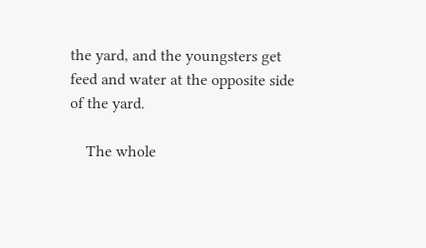the yard, and the youngsters get feed and water at the opposite side of the yard.

    The whole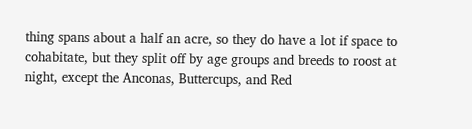thing spans about a half an acre, so they do have a lot if space to cohabitate, but they split off by age groups and breeds to roost at night, except the Anconas, Buttercups, and Red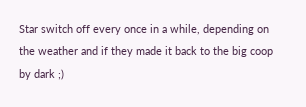Star switch off every once in a while, depending on the weather and if they made it back to the big coop by dark ;)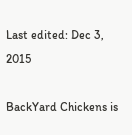Last edited: Dec 3, 2015

BackYard Chickens is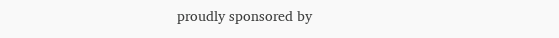proudly sponsored by